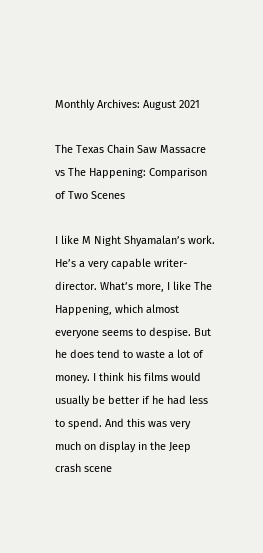Monthly Archives: August 2021

The Texas Chain Saw Massacre vs The Happening: Comparison of Two Scenes

I like M Night Shyamalan’s work. He’s a very capable writer-director. What’s more, I like The Happening, which almost everyone seems to despise. But he does tend to waste a lot of money. I think his films would usually be better if he had less to spend. And this was very much on display in the Jeep crash scene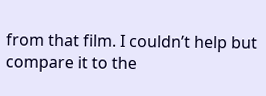from that film. I couldn’t help but compare it to the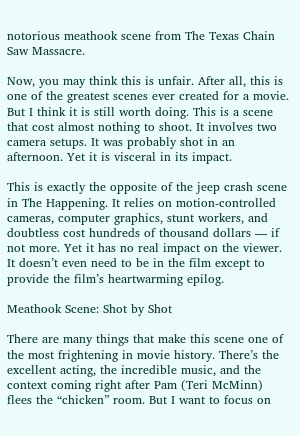notorious meathook scene from The Texas Chain Saw Massacre.

Now, you may think this is unfair. After all, this is one of the greatest scenes ever created for a movie. But I think it is still worth doing. This is a scene that cost almost nothing to shoot. It involves two camera setups. It was probably shot in an afternoon. Yet it is visceral in its impact.

This is exactly the opposite of the jeep crash scene in The Happening. It relies on motion-controlled cameras, computer graphics, stunt workers, and doubtless cost hundreds of thousand dollars — if not more. Yet it has no real impact on the viewer. It doesn’t even need to be in the film except to provide the film’s heartwarming epilog.

Meathook Scene: Shot by Shot

There are many things that make this scene one of the most frightening in movie history. There’s the excellent acting, the incredible music, and the context coming right after Pam (Teri McMinn) flees the “chicken” room. But I want to focus on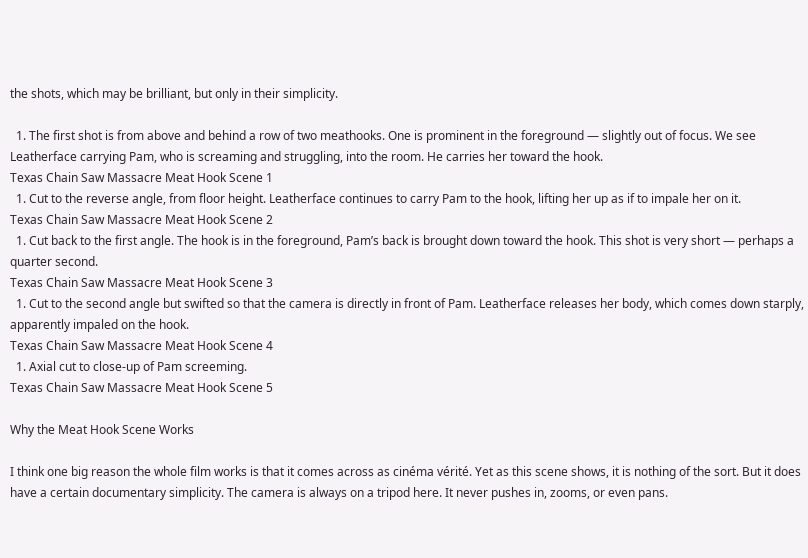the shots, which may be brilliant, but only in their simplicity.

  1. The first shot is from above and behind a row of two meathooks. One is prominent in the foreground — slightly out of focus. We see Leatherface carrying Pam, who is screaming and struggling, into the room. He carries her toward the hook.
Texas Chain Saw Massacre Meat Hook Scene 1
  1. Cut to the reverse angle, from floor height. Leatherface continues to carry Pam to the hook, lifting her up as if to impale her on it.
Texas Chain Saw Massacre Meat Hook Scene 2
  1. Cut back to the first angle. The hook is in the foreground, Pam’s back is brought down toward the hook. This shot is very short — perhaps a quarter second.
Texas Chain Saw Massacre Meat Hook Scene 3
  1. Cut to the second angle but swifted so that the camera is directly in front of Pam. Leatherface releases her body, which comes down starply, apparently impaled on the hook.
Texas Chain Saw Massacre Meat Hook Scene 4
  1. Axial cut to close-up of Pam screeming.
Texas Chain Saw Massacre Meat Hook Scene 5

Why the Meat Hook Scene Works

I think one big reason the whole film works is that it comes across as cinéma vérité. Yet as this scene shows, it is nothing of the sort. But it does have a certain documentary simplicity. The camera is always on a tripod here. It never pushes in, zooms, or even pans.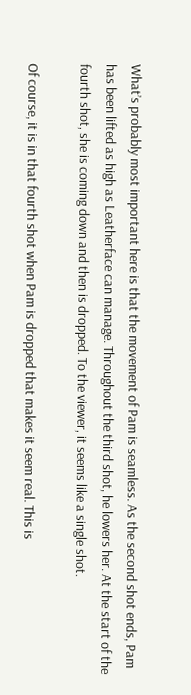What’s probably most important here is that the movement of Pam is seamless. As the second shot ends, Pam has been lifted as high as Leatherface can manage. Throughout the third shot, he lowers her. At the start of the fourth shot, she is coming down and then is dropped. To the viewer, it seems like a single shot.

Of course, it is in that fourth shot when Pam is dropped that makes it seem real. This is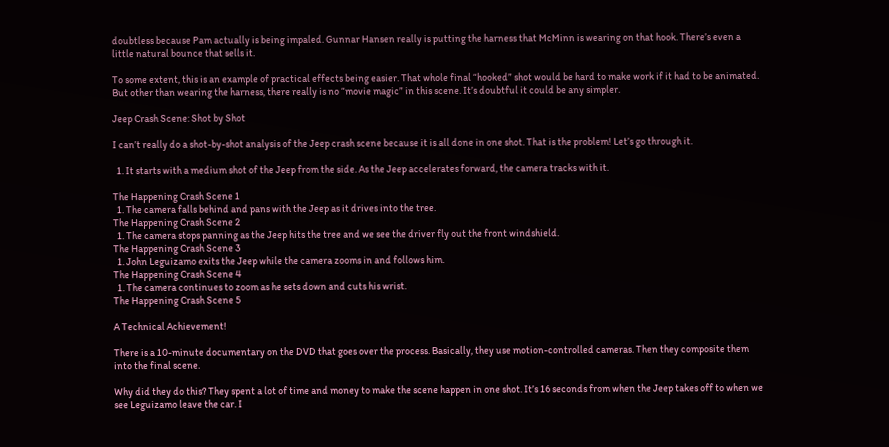doubtless because Pam actually is being impaled. Gunnar Hansen really is putting the harness that McMinn is wearing on that hook. There’s even a little natural bounce that sells it.

To some extent, this is an example of practical effects being easier. That whole final “hooked” shot would be hard to make work if it had to be animated. But other than wearing the harness, there really is no “movie magic” in this scene. It’s doubtful it could be any simpler.

Jeep Crash Scene: Shot by Shot

I can’t really do a shot-by-shot analysis of the Jeep crash scene because it is all done in one shot. That is the problem! Let’s go through it.

  1. It starts with a medium shot of the Jeep from the side. As the Jeep accelerates forward, the camera tracks with it.

The Happening Crash Scene 1
  1. The camera falls behind and pans with the Jeep as it drives into the tree.
The Happening Crash Scene 2
  1. The camera stops panning as the Jeep hits the tree and we see the driver fly out the front windshield.
The Happening Crash Scene 3
  1. John Leguizamo exits the Jeep while the camera zooms in and follows him.
The Happening Crash Scene 4
  1. The camera continues to zoom as he sets down and cuts his wrist.
The Happening Crash Scene 5

A Technical Achievement!

There is a 10-minute documentary on the DVD that goes over the process. Basically, they use motion-controlled cameras. Then they composite them into the final scene.

Why did they do this? They spent a lot of time and money to make the scene happen in one shot. It’s 16 seconds from when the Jeep takes off to when we see Leguizamo leave the car. I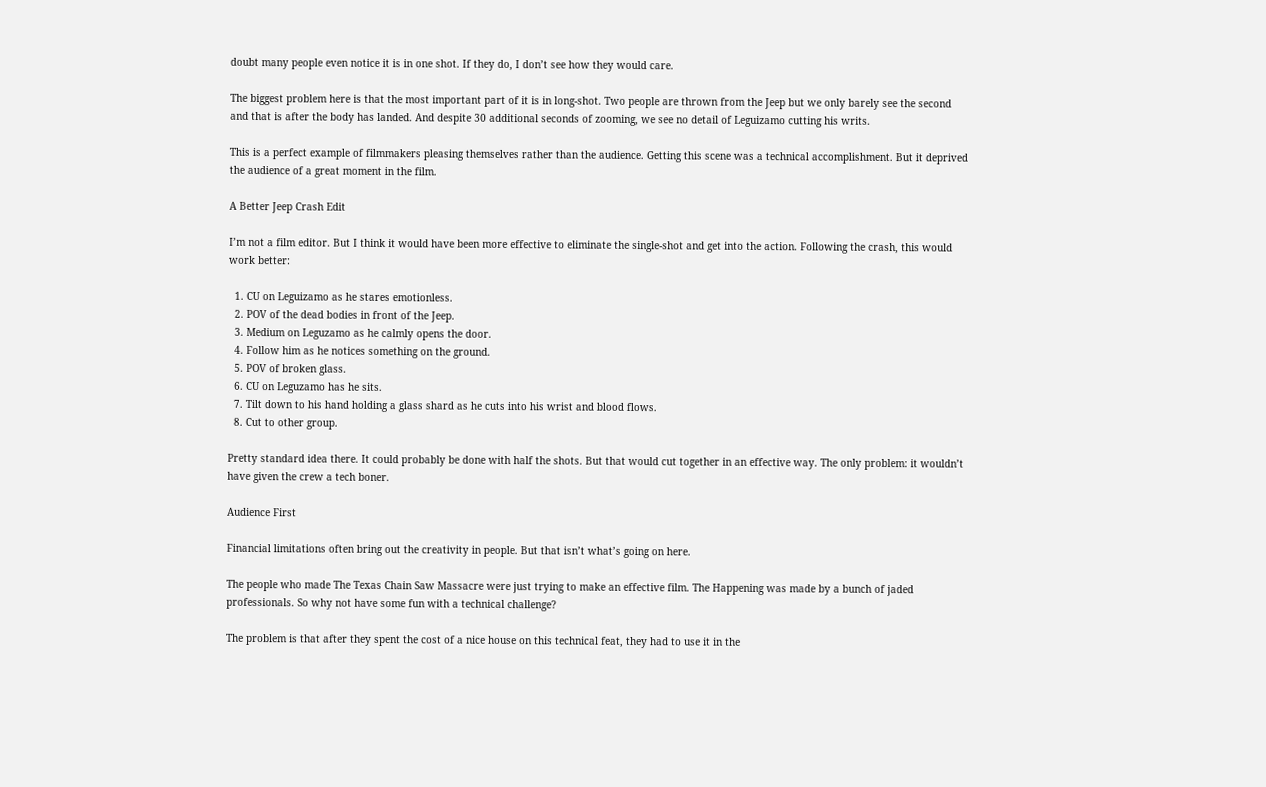doubt many people even notice it is in one shot. If they do, I don’t see how they would care.

The biggest problem here is that the most important part of it is in long-shot. Two people are thrown from the Jeep but we only barely see the second and that is after the body has landed. And despite 30 additional seconds of zooming, we see no detail of Leguizamo cutting his writs.

This is a perfect example of filmmakers pleasing themselves rather than the audience. Getting this scene was a technical accomplishment. But it deprived the audience of a great moment in the film.

A Better Jeep Crash Edit

I’m not a film editor. But I think it would have been more effective to eliminate the single-shot and get into the action. Following the crash, this would work better:

  1. CU on Leguizamo as he stares emotionless.
  2. POV of the dead bodies in front of the Jeep.
  3. Medium on Leguzamo as he calmly opens the door.
  4. Follow him as he notices something on the ground.
  5. POV of broken glass.
  6. CU on Leguzamo has he sits.
  7. Tilt down to his hand holding a glass shard as he cuts into his wrist and blood flows.
  8. Cut to other group.

Pretty standard idea there. It could probably be done with half the shots. But that would cut together in an effective way. The only problem: it wouldn’t have given the crew a tech boner.

Audience First

Financial limitations often bring out the creativity in people. But that isn’t what’s going on here.

The people who made The Texas Chain Saw Massacre were just trying to make an effective film. The Happening was made by a bunch of jaded professionals. So why not have some fun with a technical challenge?

The problem is that after they spent the cost of a nice house on this technical feat, they had to use it in the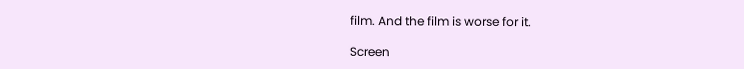film. And the film is worse for it.

Screen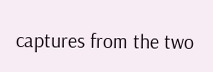captures from the two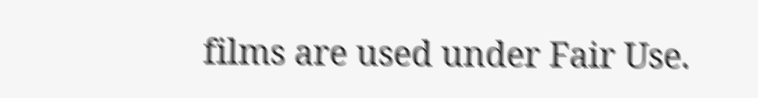films are used under Fair Use.